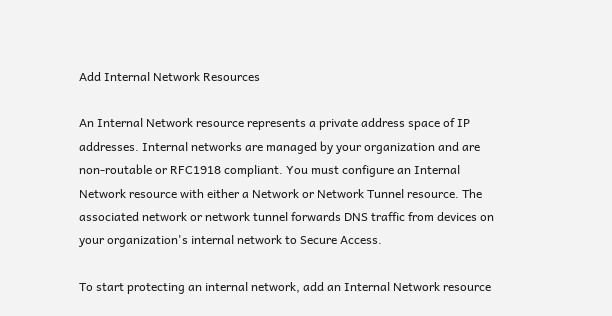Add Internal Network Resources

An Internal Network resource represents a private address space of IP addresses. Internal networks are managed by your organization and are non-routable or RFC1918 compliant. You must configure an Internal Network resource with either a Network or Network Tunnel resource. The associated network or network tunnel forwards DNS traffic from devices on your organization's internal network to Secure Access.

To start protecting an internal network, add an Internal Network resource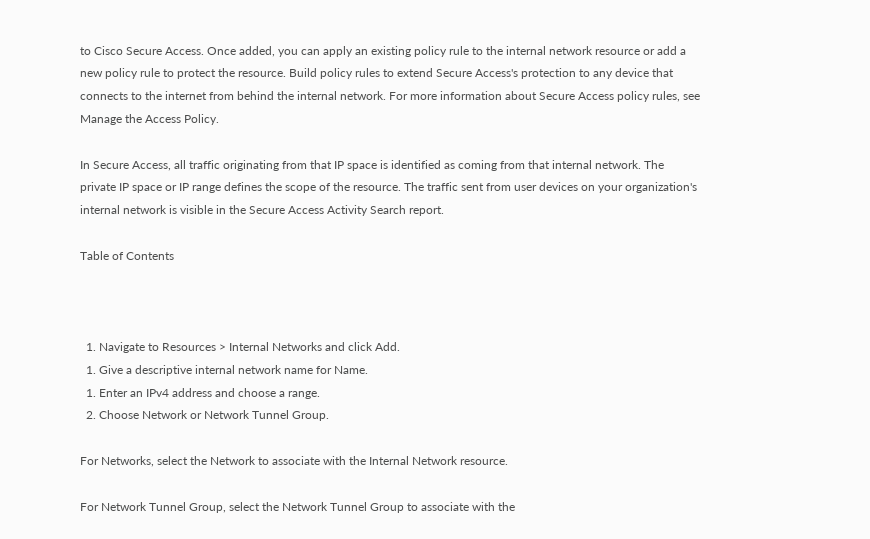to Cisco Secure Access. Once added, you can apply an existing policy rule to the internal network resource or add a new policy rule to protect the resource. Build policy rules to extend Secure Access's protection to any device that connects to the internet from behind the internal network. For more information about Secure Access policy rules, see Manage the Access Policy.

In Secure Access, all traffic originating from that IP space is identified as coming from that internal network. The private IP space or IP range defines the scope of the resource. The traffic sent from user devices on your organization's internal network is visible in the Secure Access Activity Search report.

Table of Contents



  1. Navigate to Resources > Internal Networks and click Add.
  1. Give a descriptive internal network name for Name.
  1. Enter an IPv4 address and choose a range.
  2. Choose Network or Network Tunnel Group.

For Networks, select the Network to associate with the Internal Network resource.

For Network Tunnel Group, select the Network Tunnel Group to associate with the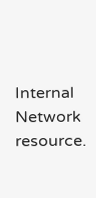Internal Network resource.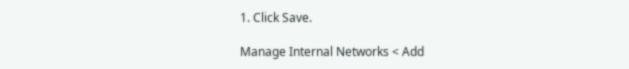1. Click Save.

Manage Internal Networks < Add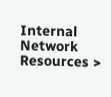Internal Network Resources >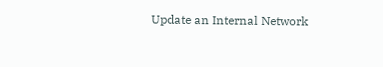Update an Internal Network